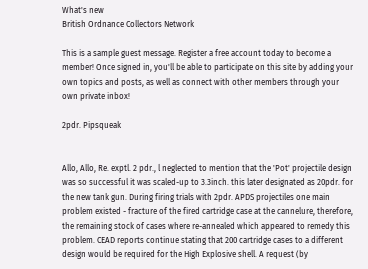What's new
British Ordnance Collectors Network

This is a sample guest message. Register a free account today to become a member! Once signed in, you'll be able to participate on this site by adding your own topics and posts, as well as connect with other members through your own private inbox!

2pdr. Pipsqueak


Allo, Allo, Re. exptl. 2 pdr., l neglected to mention that the 'Pot' projectile design was so successful it was scaled-up to 3.3inch. this later designated as 20pdr. for the new tank gun. During firing trials with 2pdr. APDS projectiles one main problem existed - fracture of the fired cartridge case at the cannelure, therefore, the remaining stock of cases where re-annealed which appeared to remedy this problem. CEAD reports continue stating that 200 cartridge cases to a different design would be required for the High Explosive shell. A request (by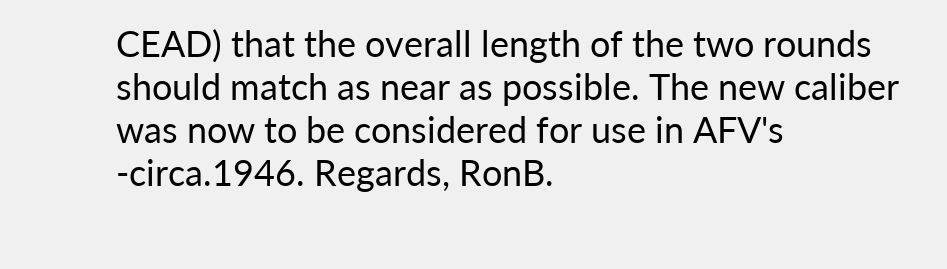CEAD) that the overall length of the two rounds should match as near as possible. The new caliber was now to be considered for use in AFV's -circa.1946. Regards, RonB.